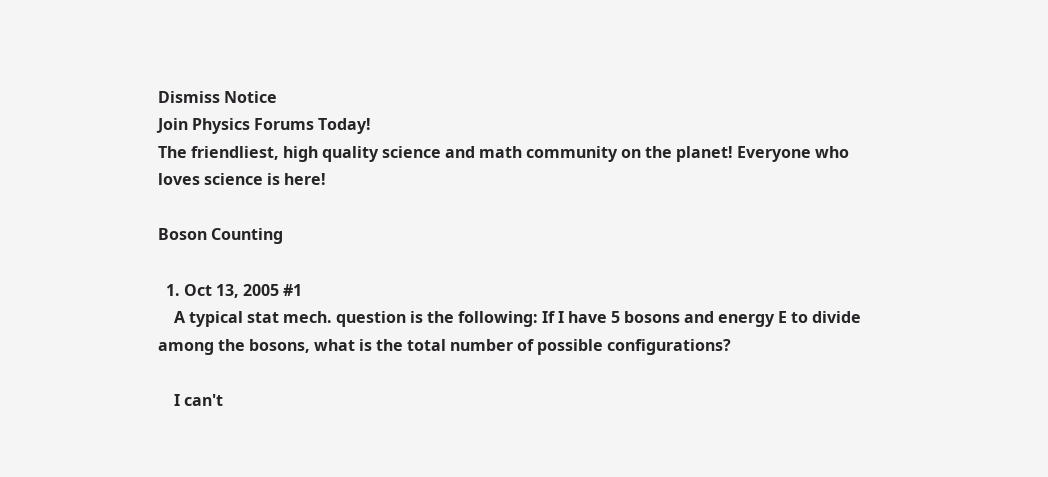Dismiss Notice
Join Physics Forums Today!
The friendliest, high quality science and math community on the planet! Everyone who loves science is here!

Boson Counting

  1. Oct 13, 2005 #1
    A typical stat mech. question is the following: If I have 5 bosons and energy E to divide among the bosons, what is the total number of possible configurations?

    I can't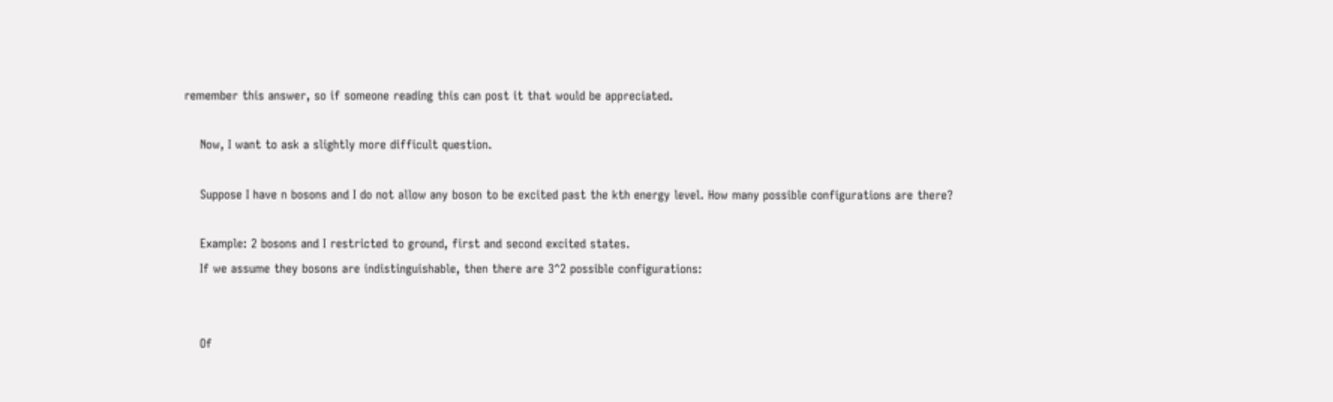remember this answer, so if someone reading this can post it that would be appreciated.

    Now, I want to ask a slightly more difficult question.

    Suppose I have n bosons and I do not allow any boson to be excited past the kth energy level. How many possible configurations are there?

    Example: 2 bosons and I restricted to ground, first and second excited states.
    If we assume they bosons are indistinguishable, then there are 3^2 possible configurations:


    Of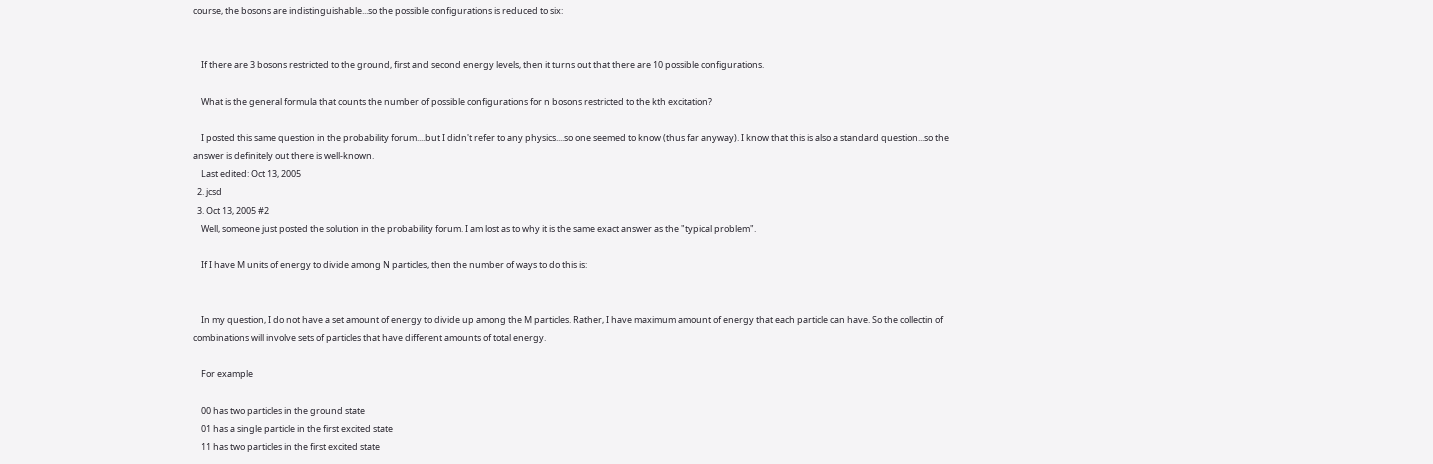course, the bosons are indistinguishable...so the possible configurations is reduced to six:


    If there are 3 bosons restricted to the ground, first and second energy levels, then it turns out that there are 10 possible configurations.

    What is the general formula that counts the number of possible configurations for n bosons restricted to the kth excitation?

    I posted this same question in the probability forum....but I didn't refer to any physics....so one seemed to know (thus far anyway). I know that this is also a standard question...so the answer is definitely out there is well-known.
    Last edited: Oct 13, 2005
  2. jcsd
  3. Oct 13, 2005 #2
    Well, someone just posted the solution in the probability forum. I am lost as to why it is the same exact answer as the "typical problem".

    If I have M units of energy to divide among N particles, then the number of ways to do this is:


    In my question, I do not have a set amount of energy to divide up among the M particles. Rather, I have maximum amount of energy that each particle can have. So the collectin of combinations will involve sets of particles that have different amounts of total energy.

    For example

    00 has two particles in the ground state
    01 has a single particle in the first excited state
    11 has two particles in the first excited state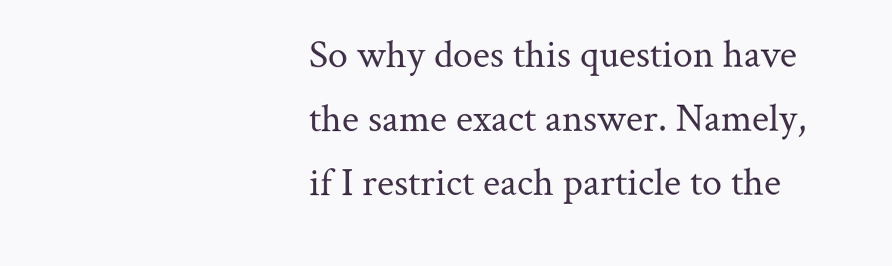So why does this question have the same exact answer. Namely, if I restrict each particle to the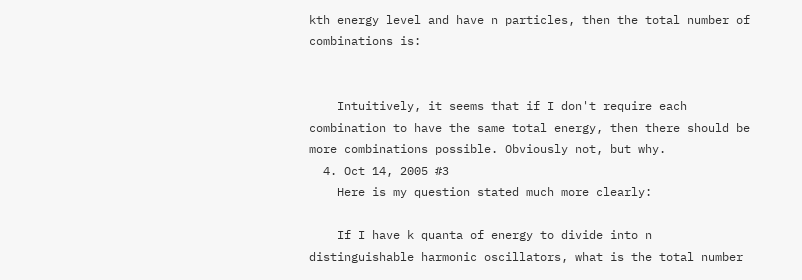kth energy level and have n particles, then the total number of combinations is:


    Intuitively, it seems that if I don't require each combination to have the same total energy, then there should be more combinations possible. Obviously not, but why.
  4. Oct 14, 2005 #3
    Here is my question stated much more clearly:

    If I have k quanta of energy to divide into n distinguishable harmonic oscillators, what is the total number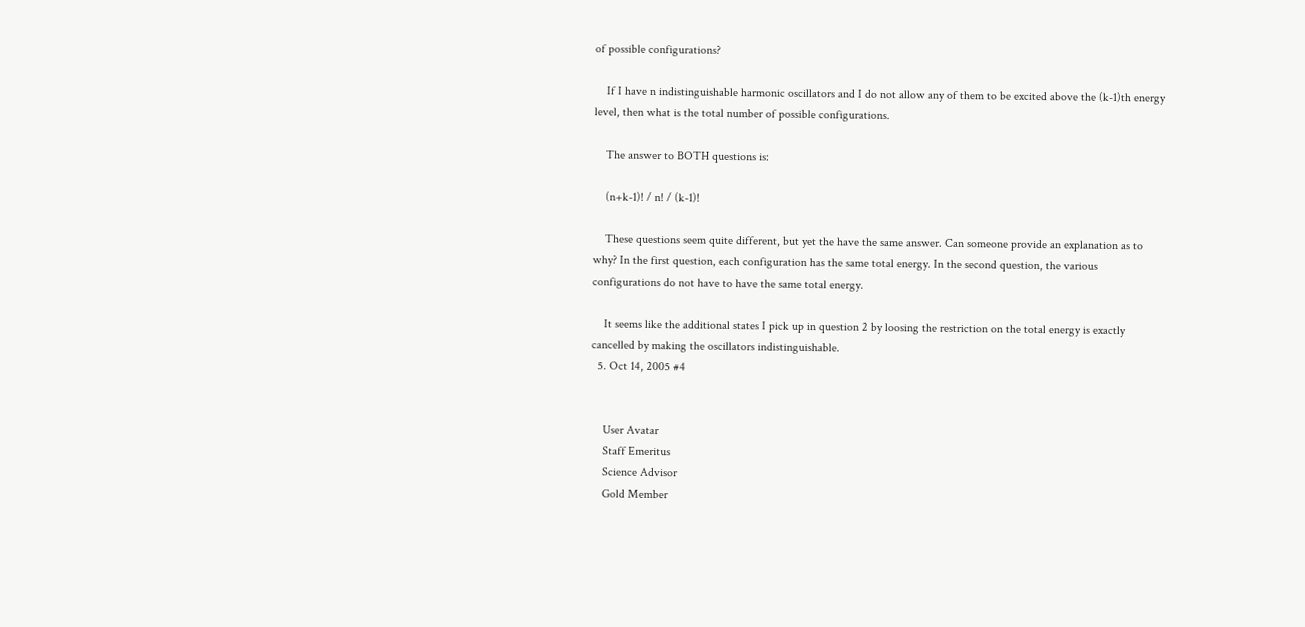of possible configurations?

    If I have n indistinguishable harmonic oscillators and I do not allow any of them to be excited above the (k-1)th energy level, then what is the total number of possible configurations.

    The answer to BOTH questions is:

    (n+k-1)! / n! / (k-1)!

    These questions seem quite different, but yet the have the same answer. Can someone provide an explanation as to why? In the first question, each configuration has the same total energy. In the second question, the various configurations do not have to have the same total energy.

    It seems like the additional states I pick up in question 2 by loosing the restriction on the total energy is exactly cancelled by making the oscillators indistinguishable.
  5. Oct 14, 2005 #4


    User Avatar
    Staff Emeritus
    Science Advisor
    Gold Member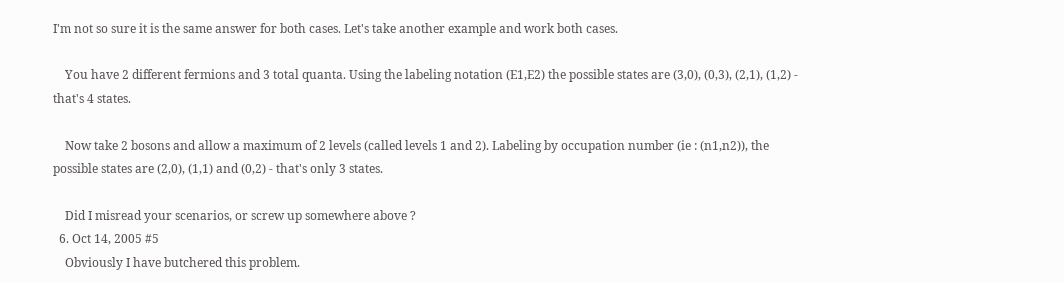I'm not so sure it is the same answer for both cases. Let's take another example and work both cases.

    You have 2 different fermions and 3 total quanta. Using the labeling notation (E1,E2) the possible states are (3,0), (0,3), (2,1), (1,2) - that's 4 states.

    Now take 2 bosons and allow a maximum of 2 levels (called levels 1 and 2). Labeling by occupation number (ie : (n1,n2)), the possible states are (2,0), (1,1) and (0,2) - that's only 3 states.

    Did I misread your scenarios, or screw up somewhere above ?
  6. Oct 14, 2005 #5
    Obviously I have butchered this problem.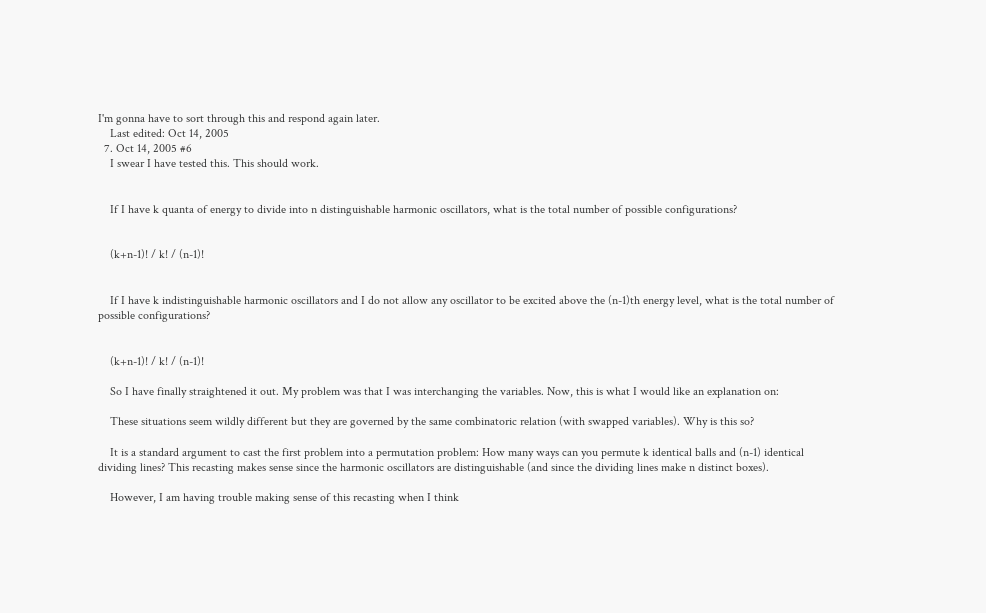I'm gonna have to sort through this and respond again later.
    Last edited: Oct 14, 2005
  7. Oct 14, 2005 #6
    I swear I have tested this. This should work.


    If I have k quanta of energy to divide into n distinguishable harmonic oscillators, what is the total number of possible configurations?


    (k+n-1)! / k! / (n-1)!


    If I have k indistinguishable harmonic oscillators and I do not allow any oscillator to be excited above the (n-1)th energy level, what is the total number of possible configurations?


    (k+n-1)! / k! / (n-1)!

    So I have finally straightened it out. My problem was that I was interchanging the variables. Now, this is what I would like an explanation on:

    These situations seem wildly different but they are governed by the same combinatoric relation (with swapped variables). Why is this so?

    It is a standard argument to cast the first problem into a permutation problem: How many ways can you permute k identical balls and (n-1) identical dividing lines? This recasting makes sense since the harmonic oscillators are distinguishable (and since the dividing lines make n distinct boxes).

    However, I am having trouble making sense of this recasting when I think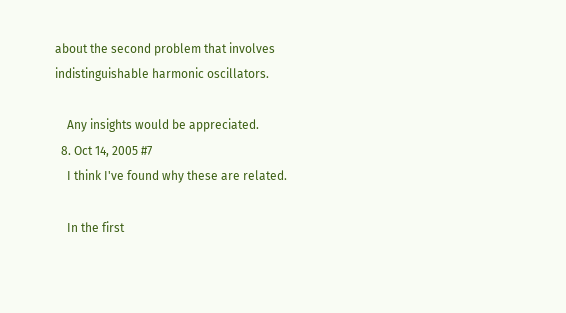about the second problem that involves indistinguishable harmonic oscillators.

    Any insights would be appreciated.
  8. Oct 14, 2005 #7
    I think I've found why these are related.

    In the first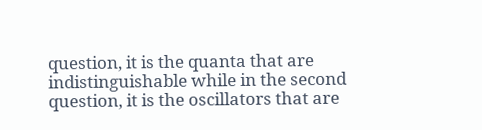question, it is the quanta that are indistinguishable while in the second question, it is the oscillators that are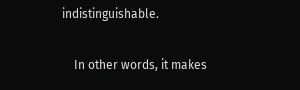indistinguishable.

    In other words, it makes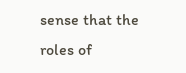sense that the roles of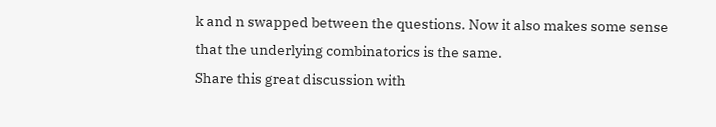k and n swapped between the questions. Now it also makes some sense that the underlying combinatorics is the same.
Share this great discussion with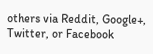others via Reddit, Google+, Twitter, or Facebook